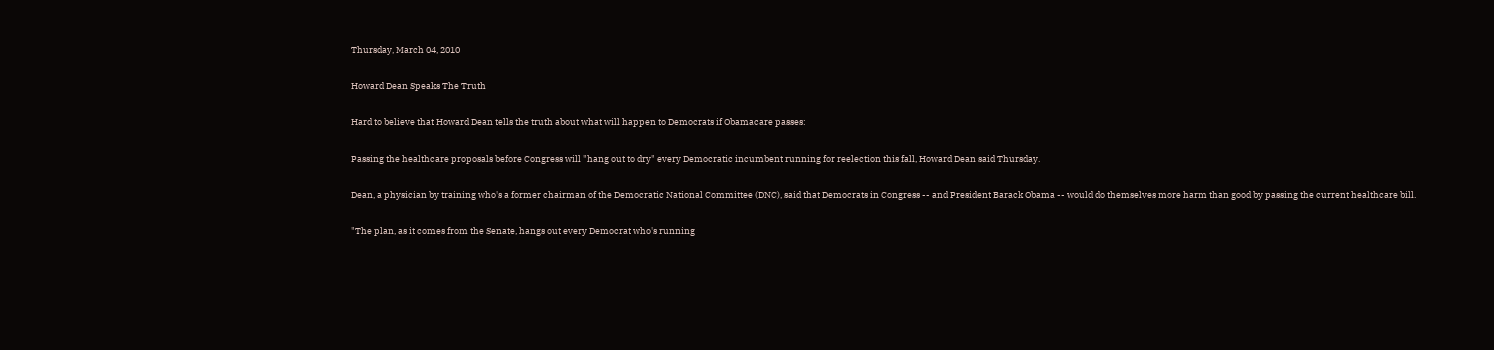Thursday, March 04, 2010

Howard Dean Speaks The Truth

Hard to believe that Howard Dean tells the truth about what will happen to Democrats if Obamacare passes:

Passing the healthcare proposals before Congress will "hang out to dry" every Democratic incumbent running for reelection this fall, Howard Dean said Thursday.

Dean, a physician by training who's a former chairman of the Democratic National Committee (DNC), said that Democrats in Congress -- and President Barack Obama -- would do themselves more harm than good by passing the current healthcare bill.

"The plan, as it comes from the Senate, hangs out every Democrat who's running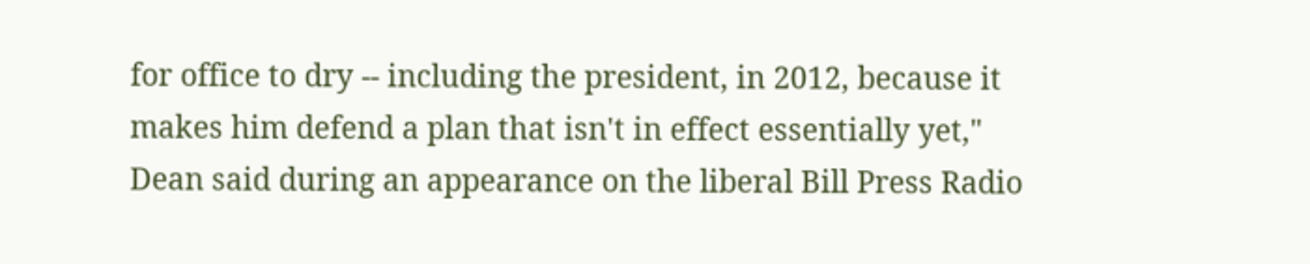for office to dry -- including the president, in 2012, because it makes him defend a plan that isn't in effect essentially yet," Dean said during an appearance on the liberal Bill Press Radio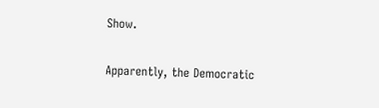Show.

Apparently, the Democratic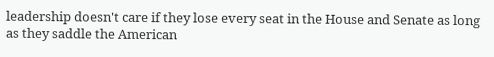leadership doesn't care if they lose every seat in the House and Senate as long as they saddle the American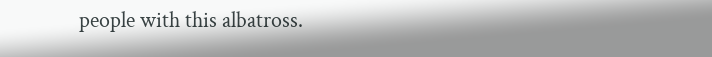people with this albatross.